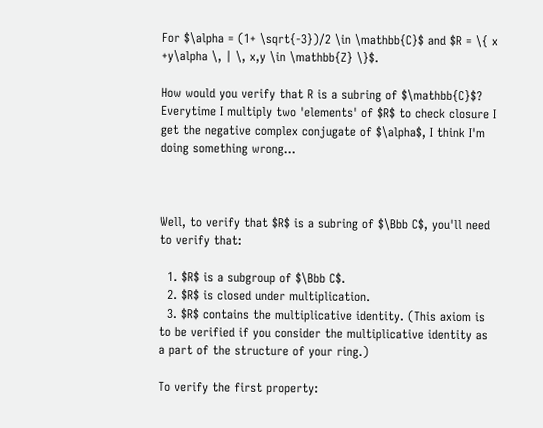For $\alpha = (1+ \sqrt{-3})/2 \in \mathbb{C}$ and $R = \{ x +y\alpha \, | \, x,y \in \mathbb{Z} \}$.

How would you verify that R is a subring of $\mathbb{C}$? Everytime I multiply two 'elements' of $R$ to check closure I get the negative complex conjugate of $\alpha$, I think I'm doing something wrong...



Well, to verify that $R$ is a subring of $\Bbb C$, you'll need to verify that:

  1. $R$ is a subgroup of $\Bbb C$.
  2. $R$ is closed under multiplication.
  3. $R$ contains the multiplicative identity. (This axiom is to be verified if you consider the multiplicative identity as a part of the structure of your ring.)

To verify the first property: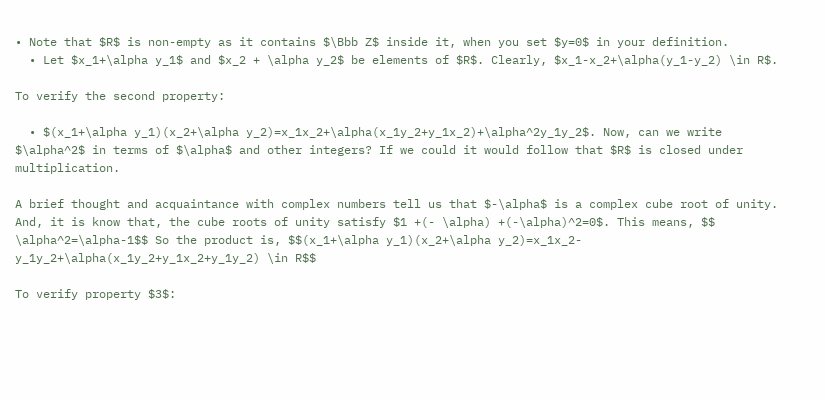• Note that $R$ is non-empty as it contains $\Bbb Z$ inside it, when you set $y=0$ in your definition.
  • Let $x_1+\alpha y_1$ and $x_2 + \alpha y_2$ be elements of $R$. Clearly, $x_1-x_2+\alpha(y_1-y_2) \in R$.

To verify the second property:

  • $(x_1+\alpha y_1)(x_2+\alpha y_2)=x_1x_2+\alpha(x_1y_2+y_1x_2)+\alpha^2y_1y_2$. Now, can we write $\alpha^2$ in terms of $\alpha$ and other integers? If we could it would follow that $R$ is closed under multiplication.

A brief thought and acquaintance with complex numbers tell us that $-\alpha$ is a complex cube root of unity. And, it is know that, the cube roots of unity satisfy $1 +(- \alpha) +(-\alpha)^2=0$. This means, $$ \alpha^2=\alpha-1$$ So the product is, $$(x_1+\alpha y_1)(x_2+\alpha y_2)=x_1x_2-y_1y_2+\alpha(x_1y_2+y_1x_2+y_1y_2) \in R$$

To verify property $3$: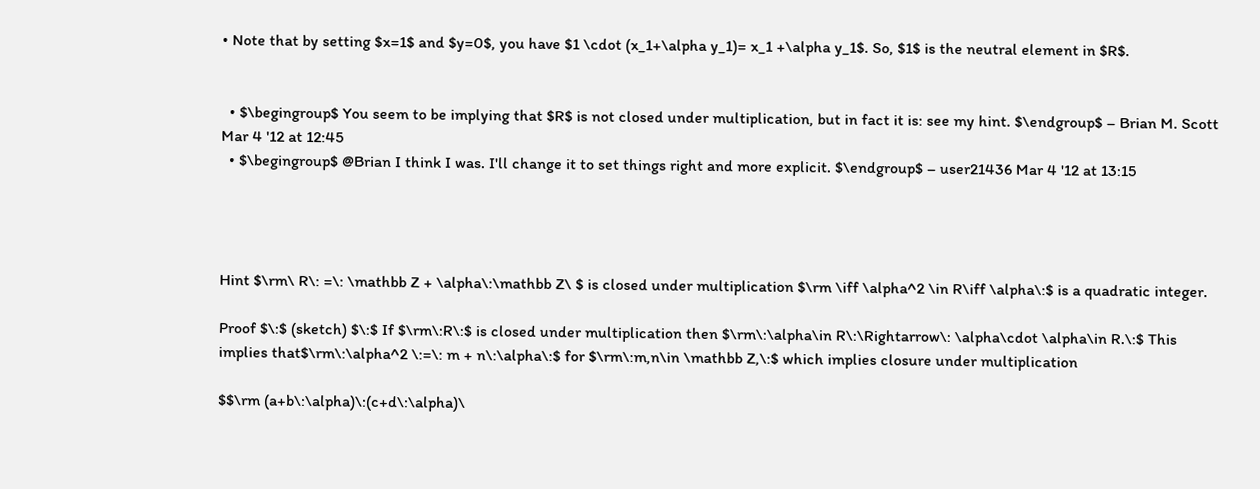• Note that by setting $x=1$ and $y=0$, you have $1 \cdot (x_1+\alpha y_1)= x_1 +\alpha y_1$. So, $1$ is the neutral element in $R$.


  • $\begingroup$ You seem to be implying that $R$ is not closed under multiplication, but in fact it is: see my hint. $\endgroup$ – Brian M. Scott Mar 4 '12 at 12:45
  • $\begingroup$ @Brian I think I was. I'll change it to set things right and more explicit. $\endgroup$ – user21436 Mar 4 '12 at 13:15




Hint $\rm\ R\: =\: \mathbb Z + \alpha\:\mathbb Z\ $ is closed under multiplication $\rm \iff \alpha^2 \in R\iff \alpha\:$ is a quadratic integer.

Proof $\:$ (sketch) $\:$ If $\rm\:R\:$ is closed under multiplication then $\rm\:\alpha\in R\:\Rightarrow\: \alpha\cdot \alpha\in R.\:$ This implies that$\rm\:\alpha^2 \:=\: m + n\:\alpha\:$ for $\rm\:m,n\in \mathbb Z,\:$ which implies closure under multiplication

$$\rm (a+b\:\alpha)\:(c+d\:\alpha)\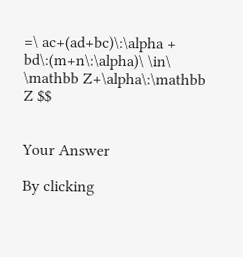=\ ac+(ad+bc)\:\alpha + bd\:(m+n\:\alpha)\ \in\ \mathbb Z+\alpha\:\mathbb Z $$


Your Answer

By clicking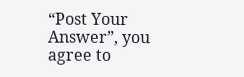“Post Your Answer”, you agree to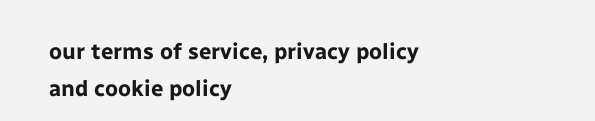our terms of service, privacy policy and cookie policy